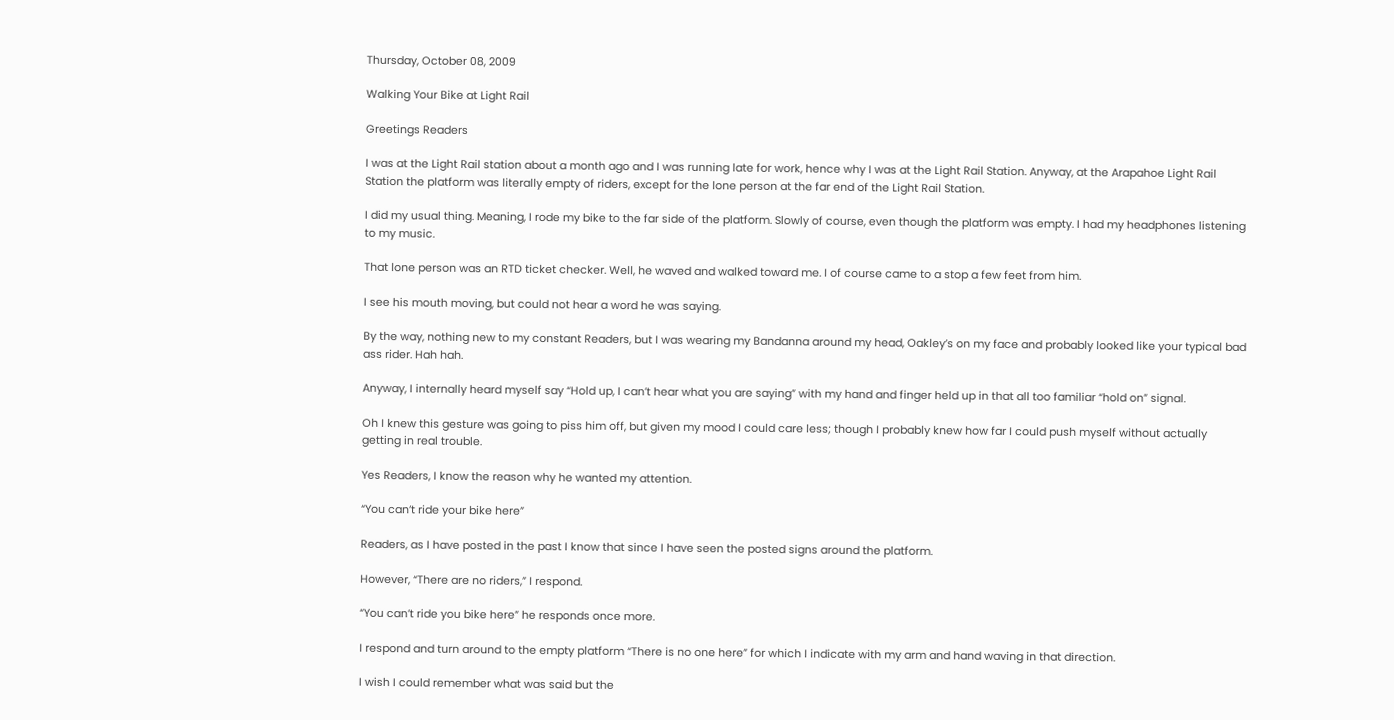Thursday, October 08, 2009

Walking Your Bike at Light Rail

Greetings Readers

I was at the Light Rail station about a month ago and I was running late for work, hence why I was at the Light Rail Station. Anyway, at the Arapahoe Light Rail Station the platform was literally empty of riders, except for the lone person at the far end of the Light Rail Station.

I did my usual thing. Meaning, I rode my bike to the far side of the platform. Slowly of course, even though the platform was empty. I had my headphones listening to my music.

That lone person was an RTD ticket checker. Well, he waved and walked toward me. I of course came to a stop a few feet from him.

I see his mouth moving, but could not hear a word he was saying.

By the way, nothing new to my constant Readers, but I was wearing my Bandanna around my head, Oakley’s on my face and probably looked like your typical bad ass rider. Hah hah.

Anyway, I internally heard myself say “Hold up, I can’t hear what you are saying” with my hand and finger held up in that all too familiar “hold on” signal.

Oh I knew this gesture was going to piss him off, but given my mood I could care less; though I probably knew how far I could push myself without actually getting in real trouble.

Yes Readers, I know the reason why he wanted my attention.

“You can’t ride your bike here”

Readers, as I have posted in the past I know that since I have seen the posted signs around the platform.

However, “There are no riders,” I respond.

“You can’t ride you bike here” he responds once more.

I respond and turn around to the empty platform “There is no one here” for which I indicate with my arm and hand waving in that direction.

I wish I could remember what was said but the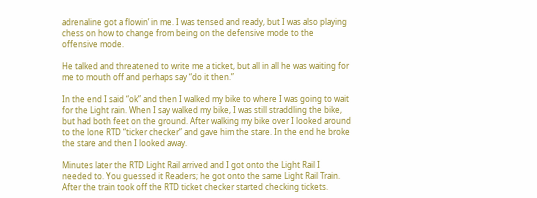adrenaline got a flowin’ in me. I was tensed and ready, but I was also playing chess on how to change from being on the defensive mode to the offensive mode.

He talked and threatened to write me a ticket, but all in all he was waiting for me to mouth off and perhaps say “do it then.”

In the end I said “ok” and then I walked my bike to where I was going to wait for the Light rain. When I say walked my bike, I was still straddling the bike, but had both feet on the ground. After walking my bike over I looked around to the lone RTD “ticker checker” and gave him the stare. In the end he broke the stare and then I looked away.

Minutes later the RTD Light Rail arrived and I got onto the Light Rail I needed to. You guessed it Readers; he got onto the same Light Rail Train. After the train took off the RTD ticket checker started checking tickets.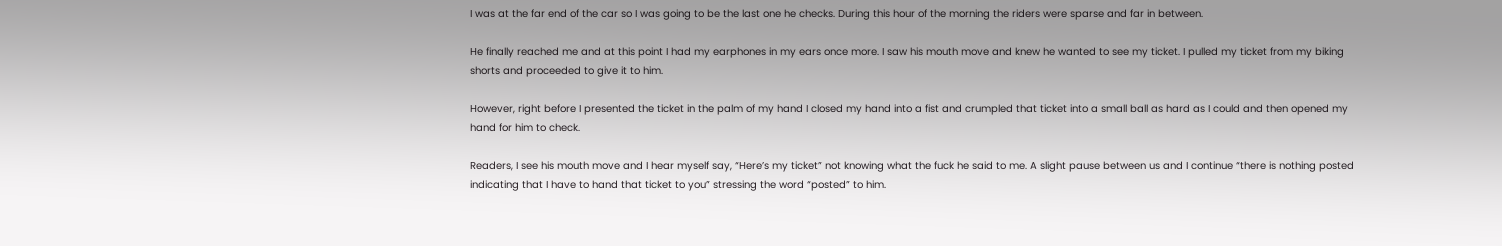I was at the far end of the car so I was going to be the last one he checks. During this hour of the morning the riders were sparse and far in between.

He finally reached me and at this point I had my earphones in my ears once more. I saw his mouth move and knew he wanted to see my ticket. I pulled my ticket from my biking shorts and proceeded to give it to him.

However, right before I presented the ticket in the palm of my hand I closed my hand into a fist and crumpled that ticket into a small ball as hard as I could and then opened my hand for him to check.

Readers, I see his mouth move and I hear myself say, “Here’s my ticket” not knowing what the fuck he said to me. A slight pause between us and I continue “there is nothing posted indicating that I have to hand that ticket to you” stressing the word “posted” to him.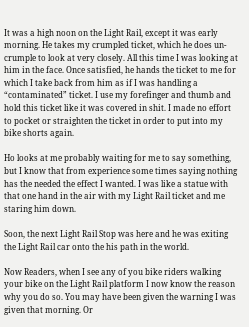It was a high noon on the Light Rail, except it was early morning. He takes my crumpled ticket, which he does un-crumple to look at very closely. All this time I was looking at him in the face. Once satisfied, he hands the ticket to me for which I take back from him as if I was handling a “contaminated” ticket. I use my forefinger and thumb and hold this ticket like it was covered in shit. I made no effort to pocket or straighten the ticket in order to put into my bike shorts again.

Ho looks at me probably waiting for me to say something, but I know that from experience some times saying nothing has the needed the effect I wanted. I was like a statue with that one hand in the air with my Light Rail ticket and me staring him down.

Soon, the next Light Rail Stop was here and he was exiting the Light Rail car onto the his path in the world.

Now Readers, when I see any of you bike riders walking your bike on the Light Rail platform I now know the reason why you do so. You may have been given the warning I was given that morning. Or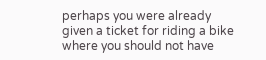perhaps you were already given a ticket for riding a bike where you should not have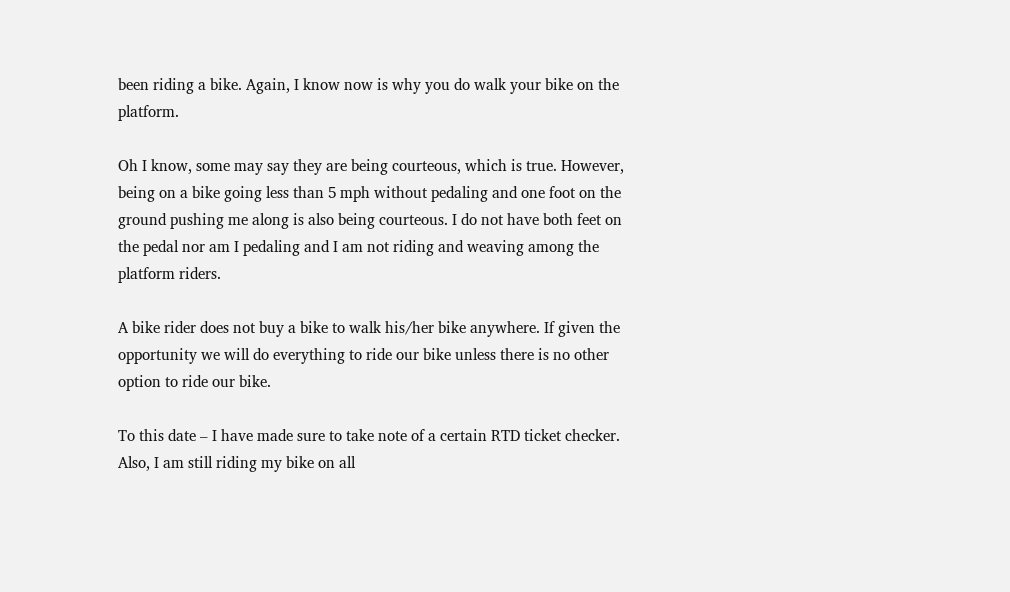been riding a bike. Again, I know now is why you do walk your bike on the platform.

Oh I know, some may say they are being courteous, which is true. However, being on a bike going less than 5 mph without pedaling and one foot on the ground pushing me along is also being courteous. I do not have both feet on the pedal nor am I pedaling and I am not riding and weaving among the platform riders.

A bike rider does not buy a bike to walk his/her bike anywhere. If given the opportunity we will do everything to ride our bike unless there is no other option to ride our bike.

To this date – I have made sure to take note of a certain RTD ticket checker. Also, I am still riding my bike on all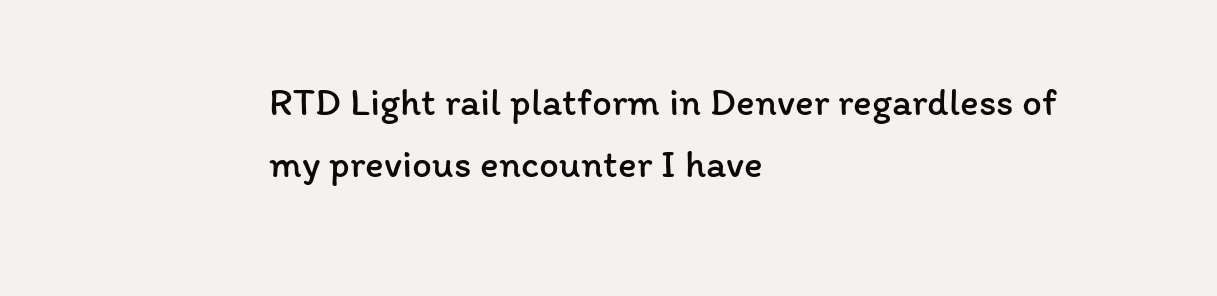RTD Light rail platform in Denver regardless of my previous encounter I have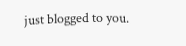just blogged to you.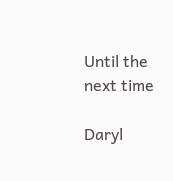Until the next time

Daryl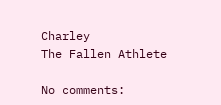Charley
The Fallen Athlete

No comments: